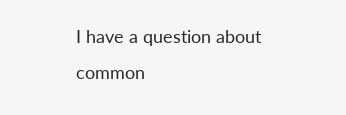I have a question about common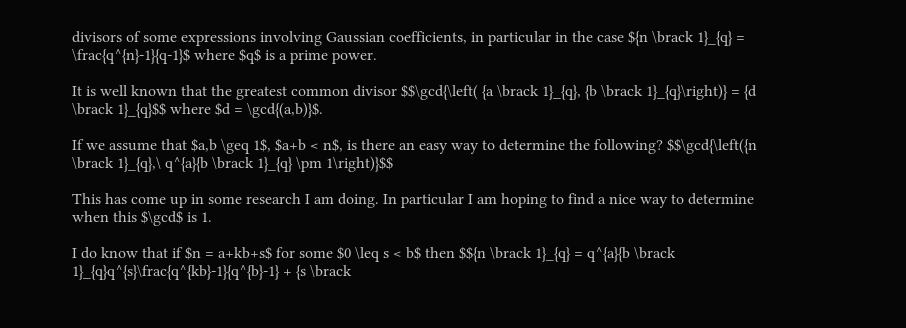divisors of some expressions involving Gaussian coefficients, in particular in the case ${n \brack 1}_{q} = \frac{q^{n}-1}{q-1}$ where $q$ is a prime power.

It is well known that the greatest common divisor $$\gcd{\left( {a \brack 1}_{q}, {b \brack 1}_{q}\right)} = {d \brack 1}_{q}$$ where $d = \gcd{(a,b)}$.

If we assume that $a,b \geq 1$, $a+b < n$, is there an easy way to determine the following? $$\gcd{\left({n \brack 1}_{q},\ q^{a}{b \brack 1}_{q} \pm 1\right)}$$

This has come up in some research I am doing. In particular I am hoping to find a nice way to determine when this $\gcd$ is 1.

I do know that if $n = a+kb+s$ for some $0 \leq s < b$ then $${n \brack 1}_{q} = q^{a}{b \brack 1}_{q}q^{s}\frac{q^{kb}-1}{q^{b}-1} + {s \brack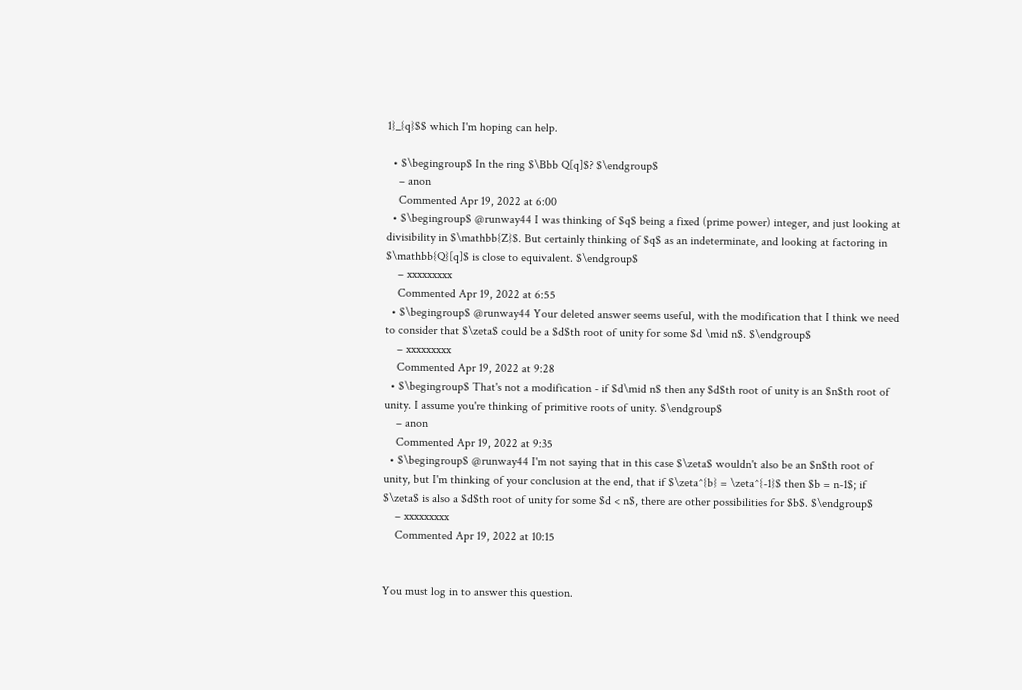1}_{q}$$ which I'm hoping can help.

  • $\begingroup$ In the ring $\Bbb Q[q]$? $\endgroup$
    – anon
    Commented Apr 19, 2022 at 6:00
  • $\begingroup$ @runway44 I was thinking of $q$ being a fixed (prime power) integer, and just looking at divisibility in $\mathbb{Z}$. But certainly thinking of $q$ as an indeterminate, and looking at factoring in $\mathbb{Q}[q]$ is close to equivalent. $\endgroup$
    – xxxxxxxxx
    Commented Apr 19, 2022 at 6:55
  • $\begingroup$ @runway44 Your deleted answer seems useful, with the modification that I think we need to consider that $\zeta$ could be a $d$th root of unity for some $d \mid n$. $\endgroup$
    – xxxxxxxxx
    Commented Apr 19, 2022 at 9:28
  • $\begingroup$ That's not a modification - if $d\mid n$ then any $d$th root of unity is an $n$th root of unity. I assume you're thinking of primitive roots of unity. $\endgroup$
    – anon
    Commented Apr 19, 2022 at 9:35
  • $\begingroup$ @runway44 I'm not saying that in this case $\zeta$ wouldn't also be an $n$th root of unity, but I'm thinking of your conclusion at the end, that if $\zeta^{b} = \zeta^{-1}$ then $b = n-1$; if $\zeta$ is also a $d$th root of unity for some $d < n$, there are other possibilities for $b$. $\endgroup$
    – xxxxxxxxx
    Commented Apr 19, 2022 at 10:15


You must log in to answer this question.